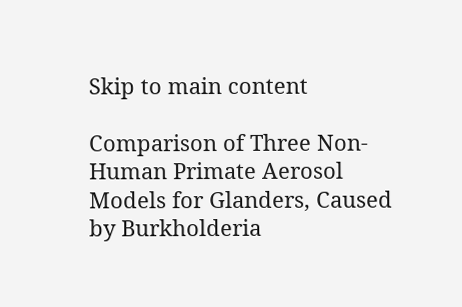Skip to main content

Comparison of Three Non-Human Primate Aerosol Models for Glanders, Caused by Burkholderia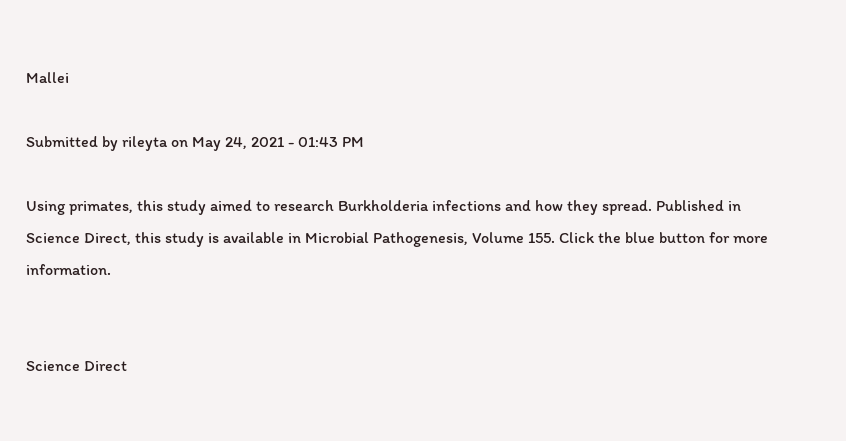Mallei

Submitted by rileyta on May 24, 2021 - 01:43 PM

Using primates, this study aimed to research Burkholderia infections and how they spread. Published in Science Direct, this study is available in Microbial Pathogenesis, Volume 155. Click the blue button for more information.


Science Direct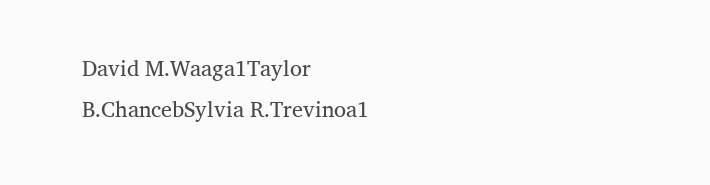David M.Waaga1Taylor B.ChancebSylvia R.Trevinoa1